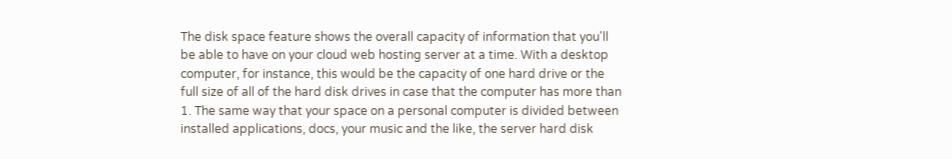The disk space feature shows the overall capacity of information that you'll be able to have on your cloud web hosting server at a time. With a desktop computer, for instance, this would be the capacity of one hard drive or the full size of all of the hard disk drives in case that the computer has more than 1. The same way that your space on a personal computer is divided between installed applications, docs, your music and the like, the server hard disk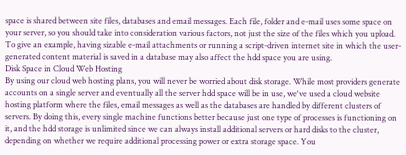space is shared between site files, databases and email messages. Each file, folder and e-mail uses some space on your server, so you should take into consideration various factors, not just the size of the files which you upload. To give an example, having sizable e-mail attachments or running a script-driven internet site in which the user-generated content material is saved in a database may also affect the hdd space you are using.
Disk Space in Cloud Web Hosting
By using our cloud web hosting plans, you will never be worried about disk storage. While most providers generate accounts on a single server and eventually all the server hdd space will be in use, we've used a cloud website hosting platform where the files, email messages as well as the databases are handled by different clusters of servers. By doing this, every single machine functions better because just one type of processes is functioning on it, and the hdd storage is unlimited since we can always install additional servers or hard disks to the cluster, depending on whether we require additional processing power or extra storage space. You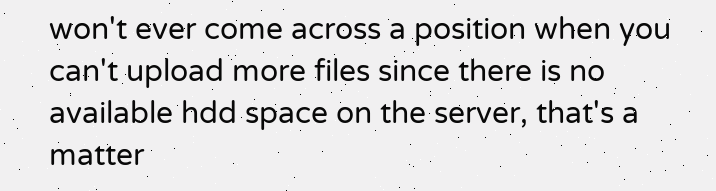won't ever come across a position when you can't upload more files since there is no available hdd space on the server, that's a matter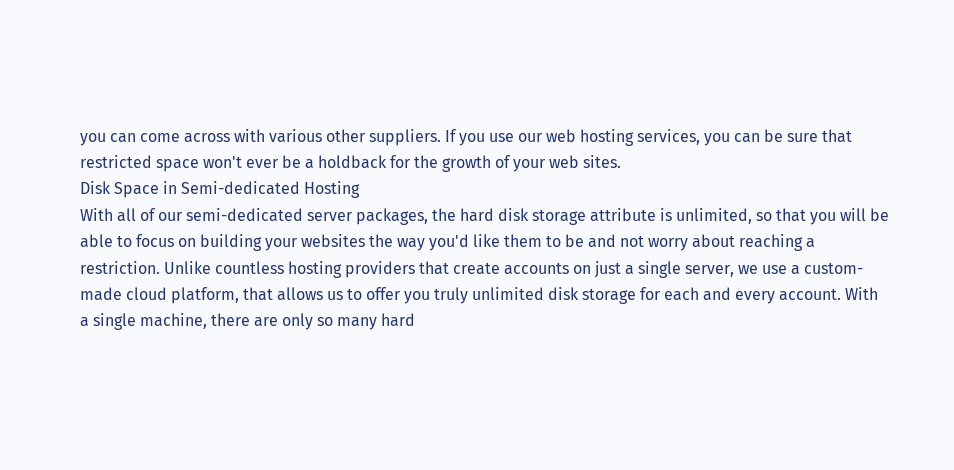you can come across with various other suppliers. If you use our web hosting services, you can be sure that restricted space won't ever be a holdback for the growth of your web sites.
Disk Space in Semi-dedicated Hosting
With all of our semi-dedicated server packages, the hard disk storage attribute is unlimited, so that you will be able to focus on building your websites the way you'd like them to be and not worry about reaching a restriction. Unlike countless hosting providers that create accounts on just a single server, we use a custom-made cloud platform, that allows us to offer you truly unlimited disk storage for each and every account. With a single machine, there are only so many hard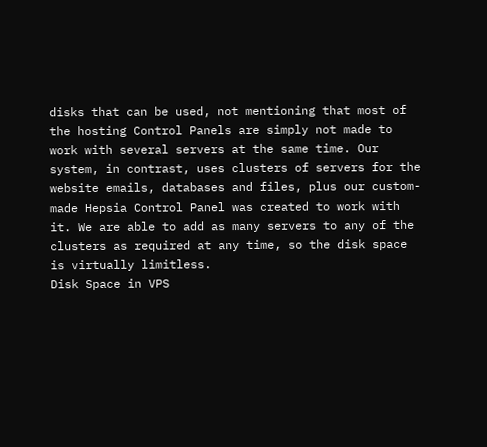disks that can be used, not mentioning that most of the hosting Control Panels are simply not made to work with several servers at the same time. Our system, in contrast, uses clusters of servers for the website emails, databases and files, plus our custom-made Hepsia Control Panel was created to work with it. We are able to add as many servers to any of the clusters as required at any time, so the disk space is virtually limitless.
Disk Space in VPS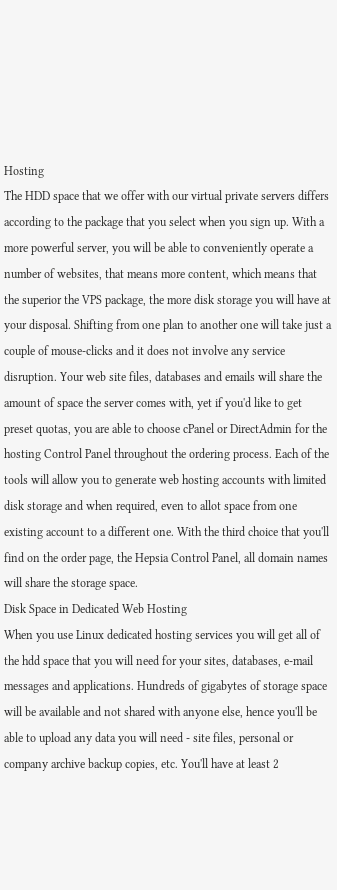Hosting
The HDD space that we offer with our virtual private servers differs according to the package that you select when you sign up. With a more powerful server, you will be able to conveniently operate a number of websites, that means more content, which means that the superior the VPS package, the more disk storage you will have at your disposal. Shifting from one plan to another one will take just a couple of mouse-clicks and it does not involve any service disruption. Your web site files, databases and emails will share the amount of space the server comes with, yet if you'd like to get preset quotas, you are able to choose cPanel or DirectAdmin for the hosting Control Panel throughout the ordering process. Each of the tools will allow you to generate web hosting accounts with limited disk storage and when required, even to allot space from one existing account to a different one. With the third choice that you'll find on the order page, the Hepsia Control Panel, all domain names will share the storage space.
Disk Space in Dedicated Web Hosting
When you use Linux dedicated hosting services you will get all of the hdd space that you will need for your sites, databases, e-mail messages and applications. Hundreds of gigabytes of storage space will be available and not shared with anyone else, hence you'll be able to upload any data you will need - site files, personal or company archive backup copies, etc. You'll have at least 2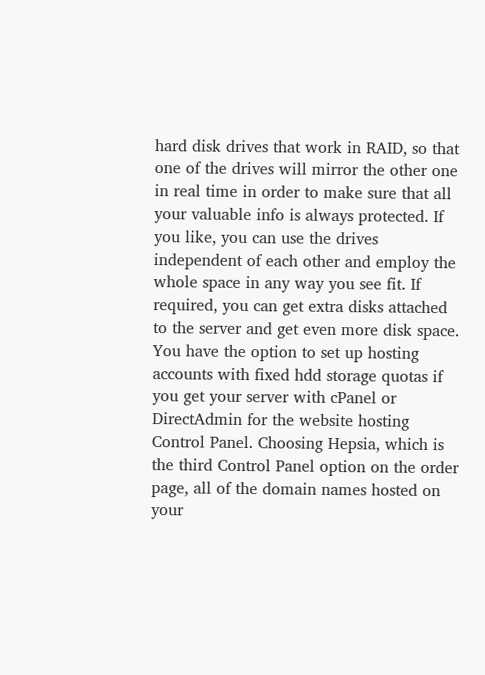hard disk drives that work in RAID, so that one of the drives will mirror the other one in real time in order to make sure that all your valuable info is always protected. If you like, you can use the drives independent of each other and employ the whole space in any way you see fit. If required, you can get extra disks attached to the server and get even more disk space. You have the option to set up hosting accounts with fixed hdd storage quotas if you get your server with cPanel or DirectAdmin for the website hosting Control Panel. Choosing Hepsia, which is the third Control Panel option on the order page, all of the domain names hosted on your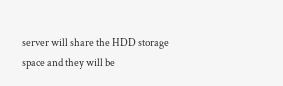server will share the HDD storage space and they will be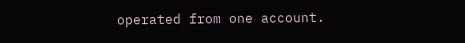operated from one account.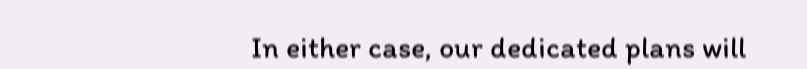In either case, our dedicated plans will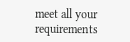meet all your requirements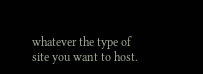whatever the type of site you want to host.